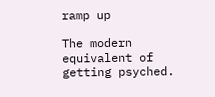ramp up

The modern equivalent of getting psyched.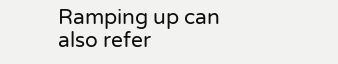Ramping up can also refer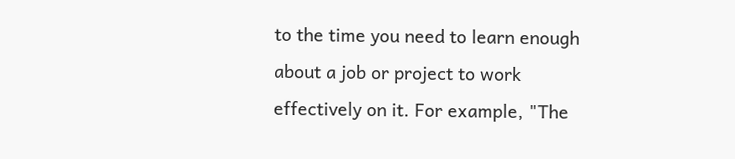to the time you need to learn enough about a job or project to work effectively on it. For example, "The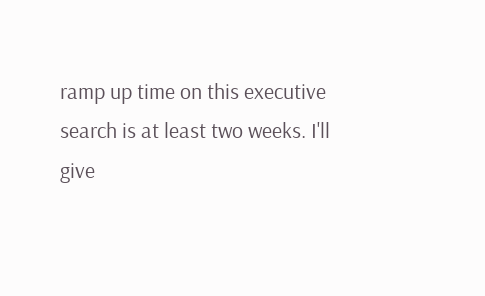ramp up time on this executive search is at least two weeks. I'll give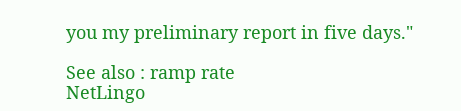you my preliminary report in five days."

See also : ramp rate
NetLingo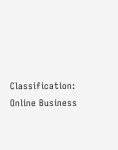Classification: Online Business